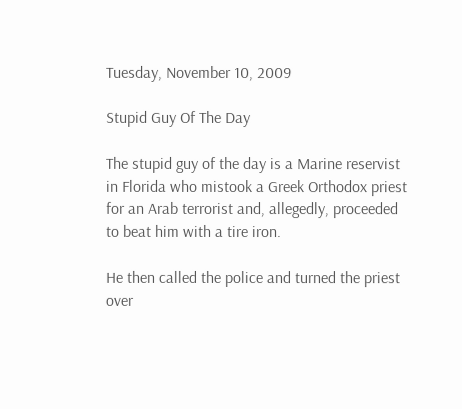Tuesday, November 10, 2009

Stupid Guy Of The Day

The stupid guy of the day is a Marine reservist in Florida who mistook a Greek Orthodox priest for an Arab terrorist and, allegedly, proceeded to beat him with a tire iron.

He then called the police and turned the priest over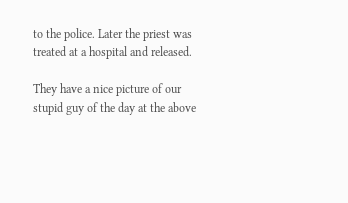to the police. Later the priest was treated at a hospital and released.

They have a nice picture of our stupid guy of the day at the above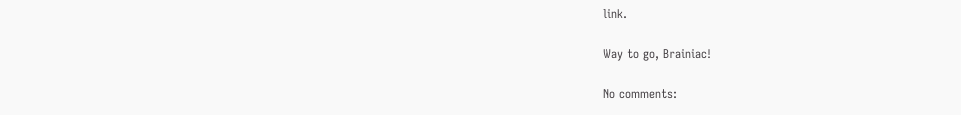link.

Way to go, Brainiac!

No comments: